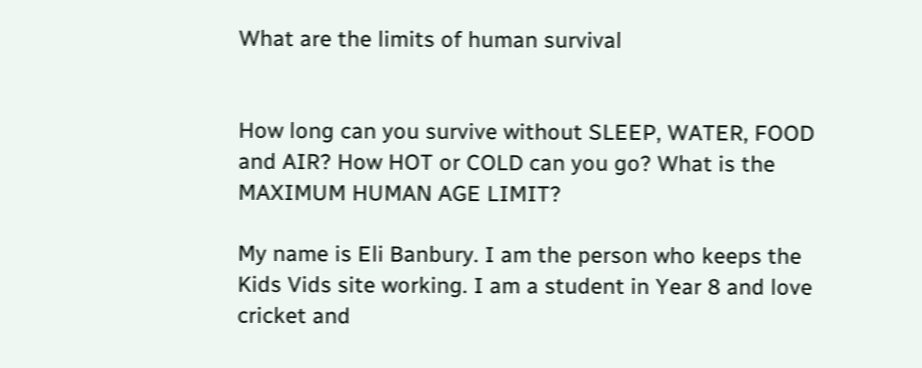What are the limits of human survival


How long can you survive without SLEEP, WATER, FOOD and AIR? How HOT or COLD can you go? What is the MAXIMUM HUMAN AGE LIMIT?

My name is Eli Banbury. I am the person who keeps the Kids Vids site working. I am a student in Year 8 and love cricket and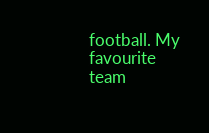football. My favourite team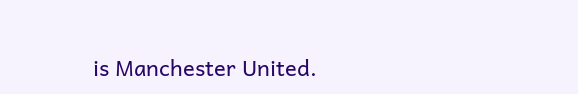is Manchester United.